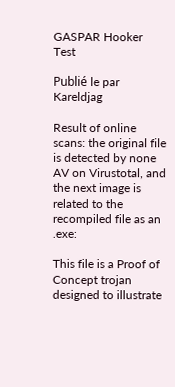GASPAR Hooker Test

Publié le par Kareldjag

Result of online scans: the original file is detected by none AV on Virustotal, and the next image is related to the recompiled file as an .exe:

This file is a Proof of Concept trojan designed to illustrate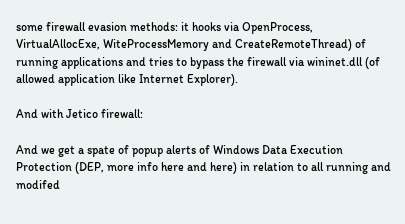some firewall evasion methods: it hooks via OpenProcess, VirtualAllocExe, WiteProcessMemory and CreateRemoteThread) of running applications and tries to bypass the firewall via wininet.dll (of allowed application like Internet Explorer).

And with Jetico firewall:

And we get a spate of popup alerts of Windows Data Execution Protection (DEP, more info here and here) in relation to all running and modifed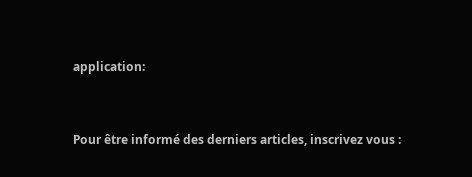application:


Pour être informé des derniers articles, inscrivez vous :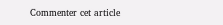Commenter cet article